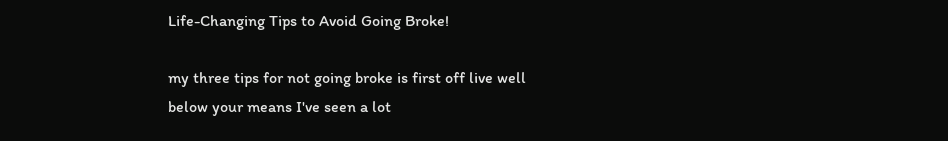Life-Changing Tips to Avoid Going Broke!

my three tips for not going broke is first off live well below your means I've seen a lot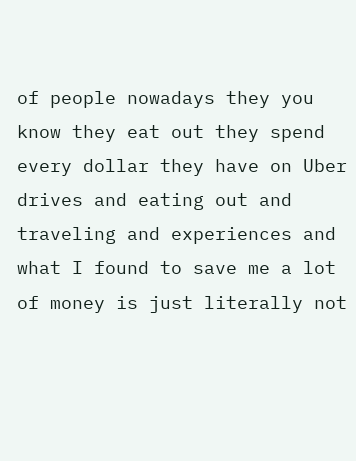of people nowadays they you know they eat out they spend every dollar they have on Uber drives and eating out and traveling and experiences and what I found to save me a lot of money is just literally not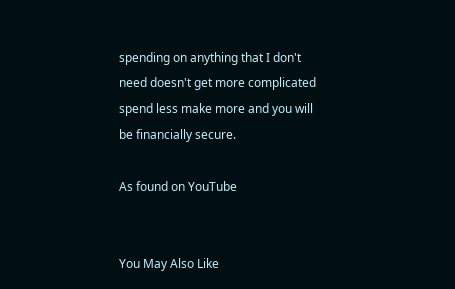spending on anything that I don't need doesn't get more complicated spend less make more and you will be financially secure.

As found on YouTube


You May Also Like